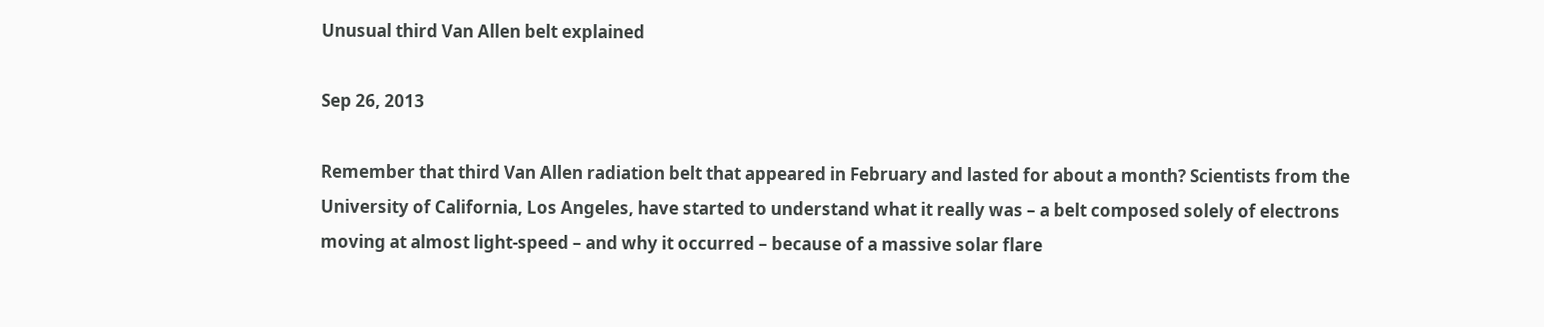Unusual third Van Allen belt explained

Sep 26, 2013

Remember that third Van Allen radiation belt that appeared in February and lasted for about a month? Scientists from the University of California, Los Angeles, have started to understand what it really was – a belt composed solely of electrons moving at almost light-speed – and why it occurred – because of a massive solar flare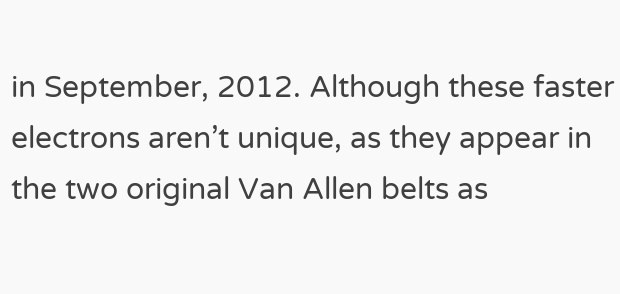in September, 2012. Although these faster electrons aren’t unique, as they appear in the two original Van Allen belts as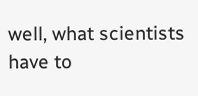well, what scientists have to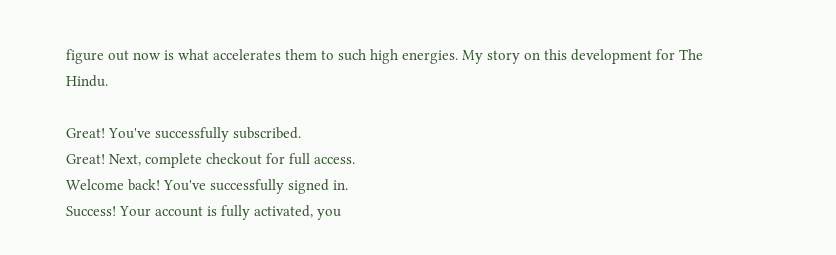figure out now is what accelerates them to such high energies. My story on this development for The Hindu.

Great! You've successfully subscribed.
Great! Next, complete checkout for full access.
Welcome back! You've successfully signed in.
Success! Your account is fully activated, you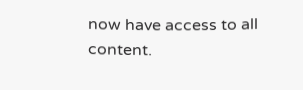now have access to all content.